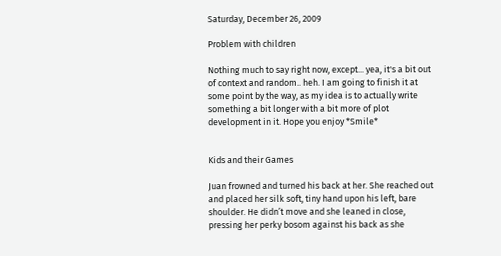Saturday, December 26, 2009

Problem with children

Nothing much to say right now, except... yea, it's a bit out of context and random.. heh. I am going to finish it at some point by the way, as my idea is to actually write something a bit longer with a bit more of plot development in it. Hope you enjoy *Smile*


Kids and their Games

Juan frowned and turned his back at her. She reached out and placed her silk soft, tiny hand upon his left, bare shoulder. He didn’t move and she leaned in close, pressing her perky bosom against his back as she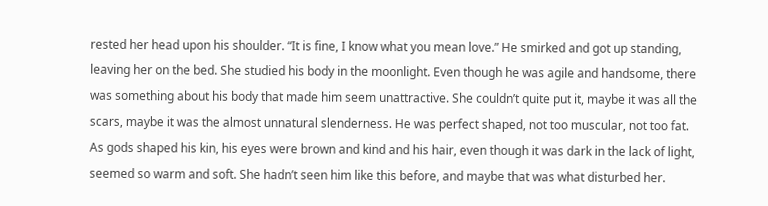rested her head upon his shoulder. “It is fine, I know what you mean love.” He smirked and got up standing, leaving her on the bed. She studied his body in the moonlight. Even though he was agile and handsome, there was something about his body that made him seem unattractive. She couldn’t quite put it, maybe it was all the scars, maybe it was the almost unnatural slenderness. He was perfect shaped, not too muscular, not too fat. As gods shaped his kin, his eyes were brown and kind and his hair, even though it was dark in the lack of light, seemed so warm and soft. She hadn’t seen him like this before, and maybe that was what disturbed her.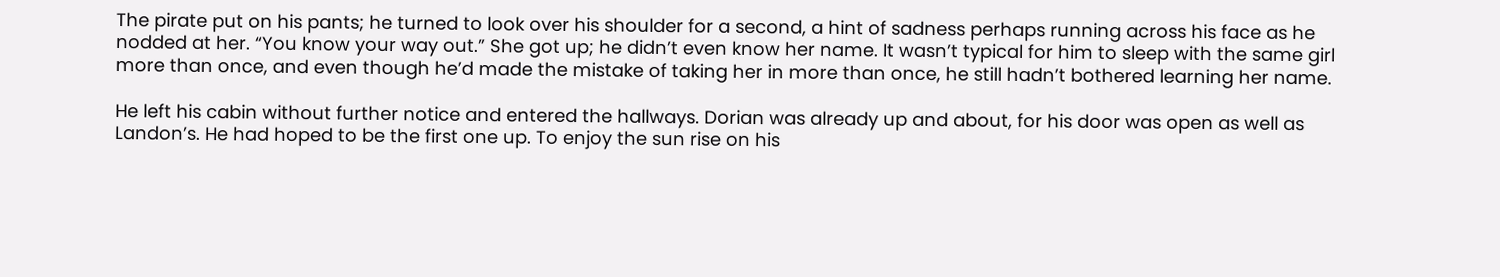The pirate put on his pants; he turned to look over his shoulder for a second, a hint of sadness perhaps running across his face as he nodded at her. “You know your way out.” She got up; he didn’t even know her name. It wasn’t typical for him to sleep with the same girl more than once, and even though he’d made the mistake of taking her in more than once, he still hadn’t bothered learning her name.

He left his cabin without further notice and entered the hallways. Dorian was already up and about, for his door was open as well as Landon’s. He had hoped to be the first one up. To enjoy the sun rise on his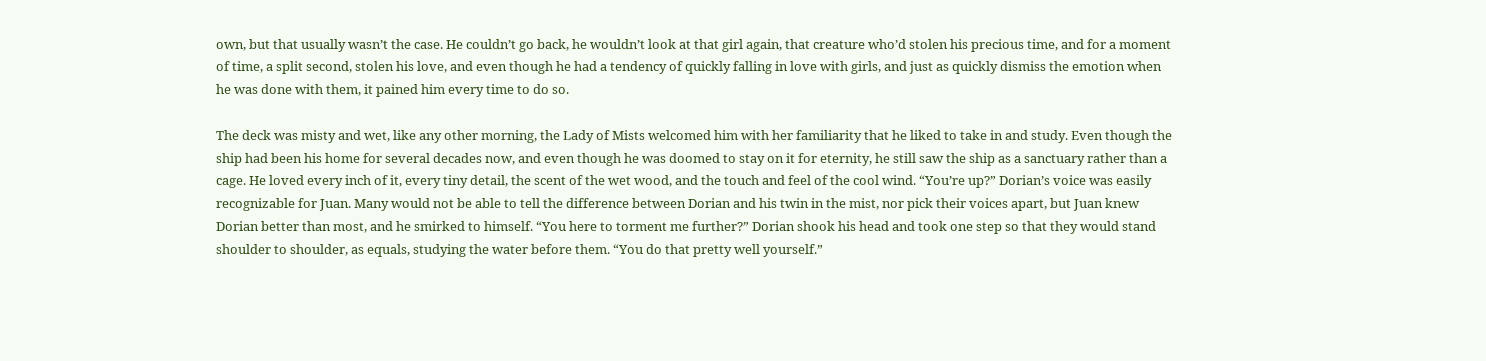own, but that usually wasn’t the case. He couldn’t go back, he wouldn’t look at that girl again, that creature who’d stolen his precious time, and for a moment of time, a split second, stolen his love, and even though he had a tendency of quickly falling in love with girls, and just as quickly dismiss the emotion when he was done with them, it pained him every time to do so.

The deck was misty and wet, like any other morning, the Lady of Mists welcomed him with her familiarity that he liked to take in and study. Even though the ship had been his home for several decades now, and even though he was doomed to stay on it for eternity, he still saw the ship as a sanctuary rather than a cage. He loved every inch of it, every tiny detail, the scent of the wet wood, and the touch and feel of the cool wind. “You’re up?” Dorian’s voice was easily recognizable for Juan. Many would not be able to tell the difference between Dorian and his twin in the mist, nor pick their voices apart, but Juan knew Dorian better than most, and he smirked to himself. “You here to torment me further?” Dorian shook his head and took one step so that they would stand shoulder to shoulder, as equals, studying the water before them. “You do that pretty well yourself.”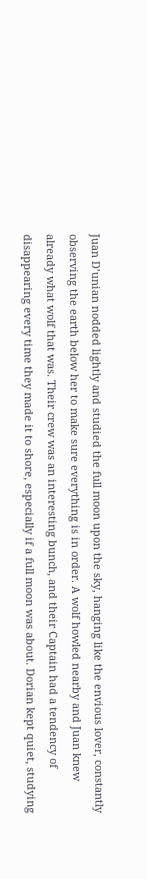Juan D’unian nodded lightly and studied the full moon upon the sky, hanging like the envious lover, constantly observing the earth below her to make sure everything is in order. A wolf howled nearby and Juan knew already what wolf that was. Their crew was an interesting bunch, and their Captain had a tendency of disappearing every time they made it to shore, especially if a full moon was about. Dorian kept quiet, studying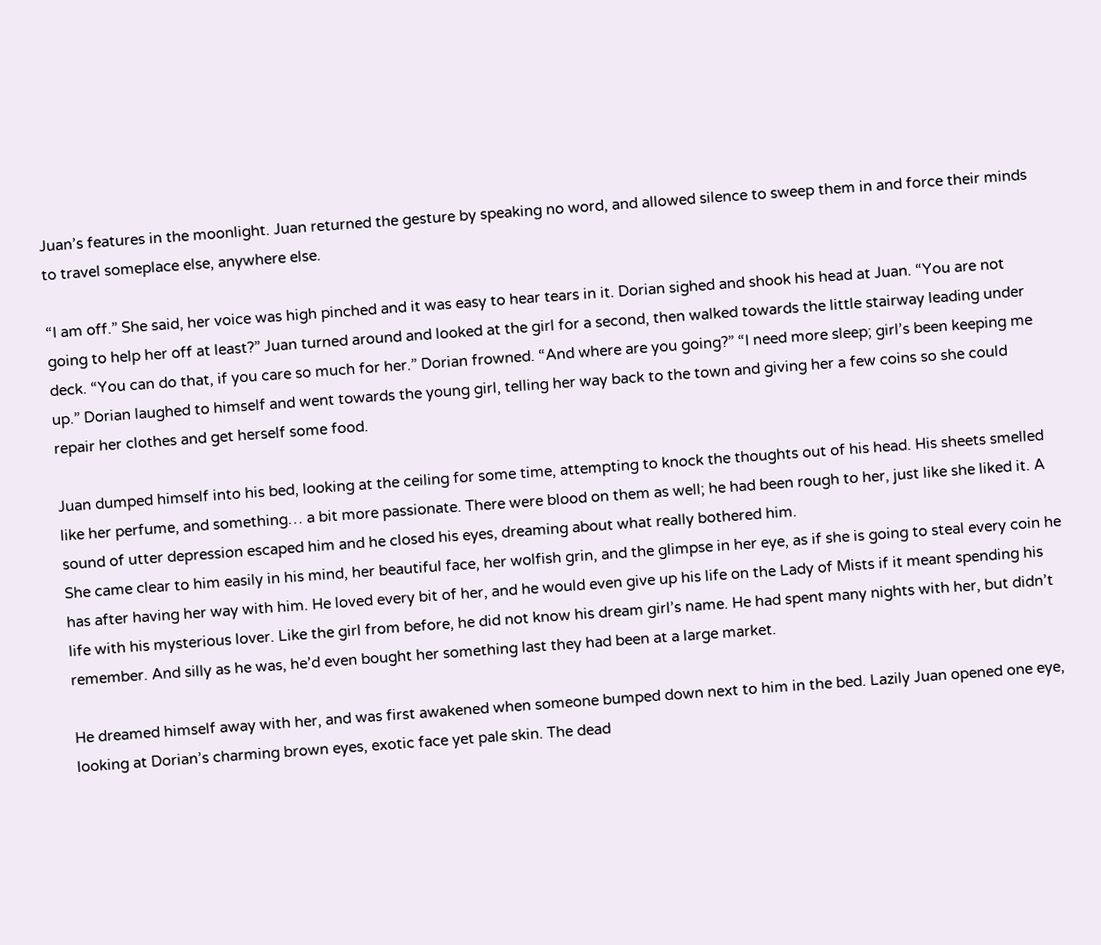Juan’s features in the moonlight. Juan returned the gesture by speaking no word, and allowed silence to sweep them in and force their minds to travel someplace else, anywhere else.

“I am off.” She said, her voice was high pinched and it was easy to hear tears in it. Dorian sighed and shook his head at Juan. “You are not going to help her off at least?” Juan turned around and looked at the girl for a second, then walked towards the little stairway leading under deck. “You can do that, if you care so much for her.” Dorian frowned. “And where are you going?” “I need more sleep; girl’s been keeping me up.” Dorian laughed to himself and went towards the young girl, telling her way back to the town and giving her a few coins so she could repair her clothes and get herself some food.

Juan dumped himself into his bed, looking at the ceiling for some time, attempting to knock the thoughts out of his head. His sheets smelled like her perfume, and something… a bit more passionate. There were blood on them as well; he had been rough to her, just like she liked it. A sound of utter depression escaped him and he closed his eyes, dreaming about what really bothered him.
She came clear to him easily in his mind, her beautiful face, her wolfish grin, and the glimpse in her eye, as if she is going to steal every coin he has after having her way with him. He loved every bit of her, and he would even give up his life on the Lady of Mists if it meant spending his life with his mysterious lover. Like the girl from before, he did not know his dream girl’s name. He had spent many nights with her, but didn’t remember. And silly as he was, he’d even bought her something last they had been at a large market.

He dreamed himself away with her, and was first awakened when someone bumped down next to him in the bed. Lazily Juan opened one eye, looking at Dorian’s charming brown eyes, exotic face yet pale skin. The dead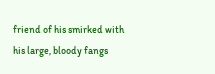friend of his smirked with his large, bloody fangs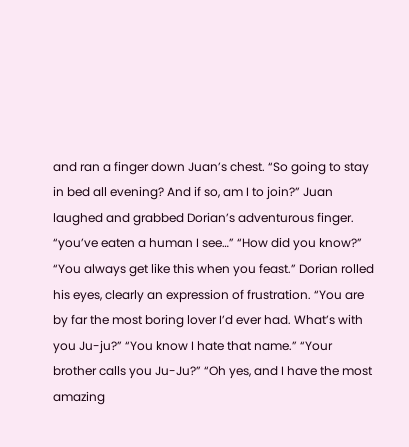and ran a finger down Juan’s chest. “So going to stay in bed all evening? And if so, am I to join?” Juan laughed and grabbed Dorian’s adventurous finger. “you’ve eaten a human I see…” “How did you know?” “You always get like this when you feast.” Dorian rolled his eyes, clearly an expression of frustration. “You are by far the most boring lover I’d ever had. What’s with you Ju-ju?” “You know I hate that name.” “Your brother calls you Ju-Ju?” “Oh yes, and I have the most amazing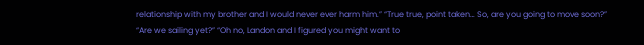relationship with my brother and I would never ever harm him.” “True true, point taken… So, are you going to move soon?” “Are we sailing yet?” “Oh no, Landon and I figured you might want to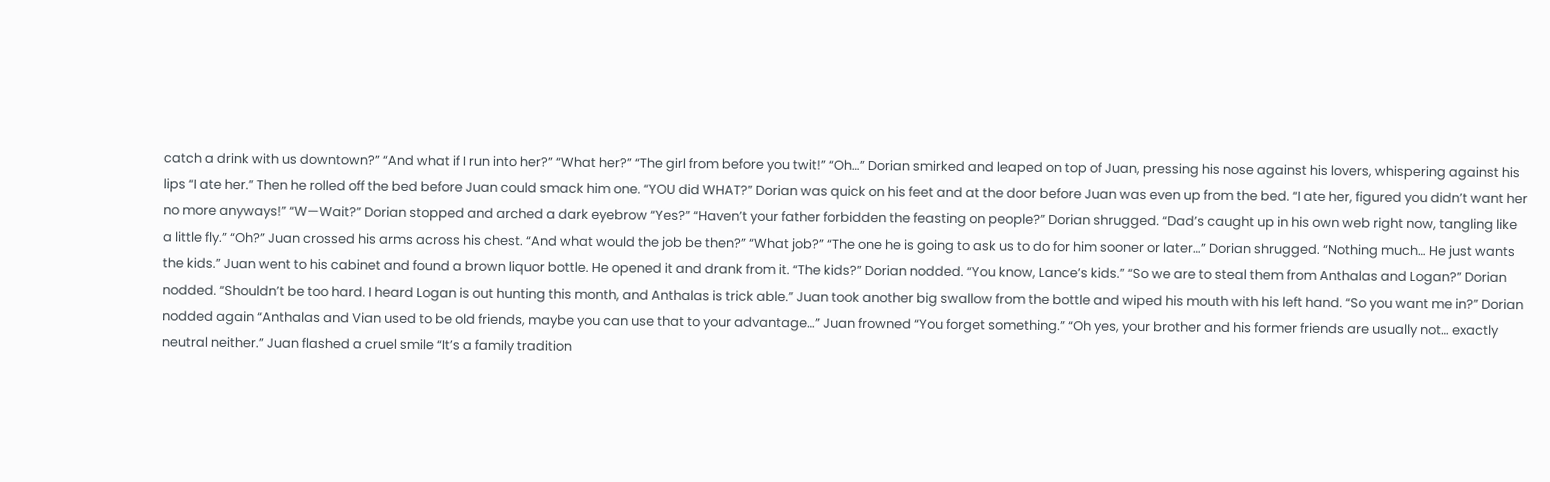catch a drink with us downtown?” “And what if I run into her?” “What her?” “The girl from before you twit!” “Oh…” Dorian smirked and leaped on top of Juan, pressing his nose against his lovers, whispering against his lips “I ate her.” Then he rolled off the bed before Juan could smack him one. “YOU did WHAT?” Dorian was quick on his feet and at the door before Juan was even up from the bed. “I ate her, figured you didn’t want her no more anyways!” “W—Wait?” Dorian stopped and arched a dark eyebrow “Yes?” “Haven’t your father forbidden the feasting on people?” Dorian shrugged. “Dad’s caught up in his own web right now, tangling like a little fly.” “Oh?” Juan crossed his arms across his chest. “And what would the job be then?” “What job?” “The one he is going to ask us to do for him sooner or later…” Dorian shrugged. “Nothing much… He just wants the kids.” Juan went to his cabinet and found a brown liquor bottle. He opened it and drank from it. “The kids?” Dorian nodded. “You know, Lance’s kids.” “So we are to steal them from Anthalas and Logan?” Dorian nodded. “Shouldn’t be too hard. I heard Logan is out hunting this month, and Anthalas is trick able.” Juan took another big swallow from the bottle and wiped his mouth with his left hand. “So you want me in?” Dorian nodded again “Anthalas and Vian used to be old friends, maybe you can use that to your advantage…” Juan frowned “You forget something.” “Oh yes, your brother and his former friends are usually not… exactly neutral neither.” Juan flashed a cruel smile “It’s a family tradition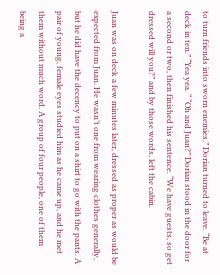to turn friends into sworn enemies.” Dorian turned to leave. “Be at deck in ten.” “Yea yea. “ “Oh and Juan?” Dorian stood in the door for a second or two, then finished his sentence. “We have guests, so get dressed will you?” and by those words, left the cabin.

Juan was on deck a few minutes later, dressed as proper as would be expected from Juan. He wasn’t one from wearing clothes generally, but he did have the decency to put on a shirt to go with the pants. A pair of young, female eyes studied him as he came up, and he met them without much word. A group of four people, one of them being a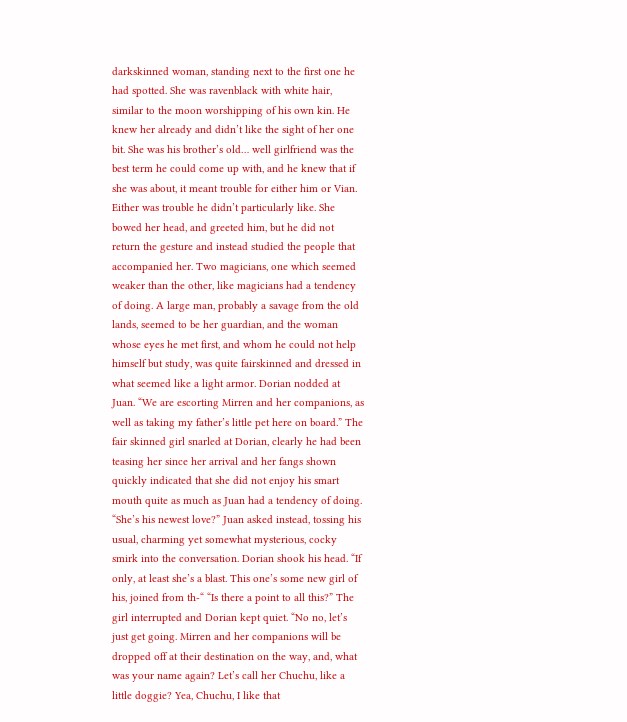darkskinned woman, standing next to the first one he had spotted. She was ravenblack with white hair, similar to the moon worshipping of his own kin. He knew her already and didn’t like the sight of her one bit. She was his brother’s old… well girlfriend was the best term he could come up with, and he knew that if she was about, it meant trouble for either him or Vian. Either was trouble he didn’t particularly like. She bowed her head, and greeted him, but he did not return the gesture and instead studied the people that accompanied her. Two magicians, one which seemed weaker than the other, like magicians had a tendency of doing. A large man, probably a savage from the old lands, seemed to be her guardian, and the woman whose eyes he met first, and whom he could not help himself but study, was quite fairskinned and dressed in what seemed like a light armor. Dorian nodded at Juan. “We are escorting Mirren and her companions, as well as taking my father’s little pet here on board.” The fair skinned girl snarled at Dorian, clearly he had been teasing her since her arrival and her fangs shown quickly indicated that she did not enjoy his smart mouth quite as much as Juan had a tendency of doing. “She’s his newest love?” Juan asked instead, tossing his usual, charming yet somewhat mysterious, cocky smirk into the conversation. Dorian shook his head. “If only, at least she’s a blast. This one’s some new girl of his, joined from th-“ “Is there a point to all this?” The girl interrupted and Dorian kept quiet. “No no, let’s just get going. Mirren and her companions will be dropped off at their destination on the way, and, what was your name again? Let’s call her Chuchu, like a little doggie? Yea, Chuchu, I like that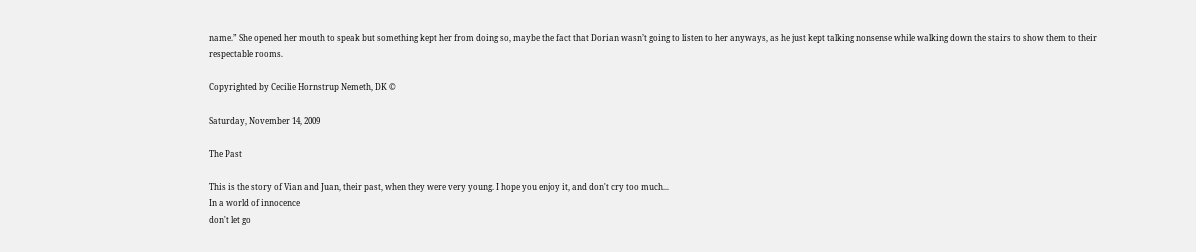name.” She opened her mouth to speak but something kept her from doing so, maybe the fact that Dorian wasn’t going to listen to her anyways, as he just kept talking nonsense while walking down the stairs to show them to their respectable rooms.

Copyrighted by Cecilie Hornstrup Nemeth, DK ©

Saturday, November 14, 2009

The Past

This is the story of Vian and Juan, their past, when they were very young. I hope you enjoy it, and don't cry too much...
In a world of innocence
don't let go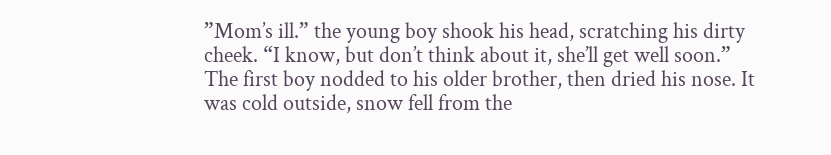”Mom’s ill.” the young boy shook his head, scratching his dirty cheek. “I know, but don’t think about it, she’ll get well soon.” The first boy nodded to his older brother, then dried his nose. It was cold outside, snow fell from the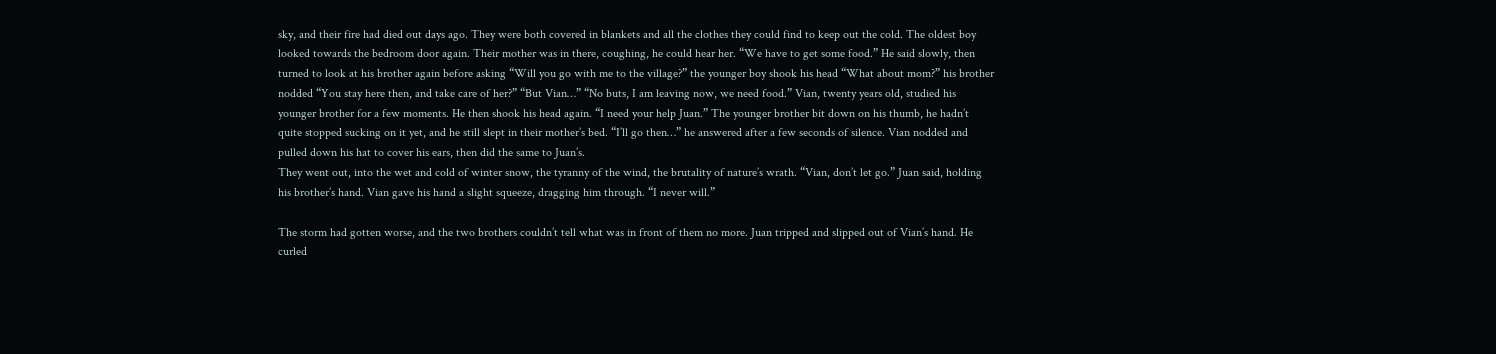sky, and their fire had died out days ago. They were both covered in blankets and all the clothes they could find to keep out the cold. The oldest boy looked towards the bedroom door again. Their mother was in there, coughing, he could hear her. “We have to get some food.” He said slowly, then turned to look at his brother again before asking “Will you go with me to the village?” the younger boy shook his head “What about mom?” his brother nodded “You stay here then, and take care of her?” “But Vian…” “No buts, I am leaving now, we need food.” Vian, twenty years old, studied his younger brother for a few moments. He then shook his head again. “I need your help Juan.” The younger brother bit down on his thumb, he hadn’t quite stopped sucking on it yet, and he still slept in their mother’s bed. “I’ll go then…” he answered after a few seconds of silence. Vian nodded and pulled down his hat to cover his ears, then did the same to Juan’s.
They went out, into the wet and cold of winter snow, the tyranny of the wind, the brutality of nature’s wrath. “Vian, don’t let go.” Juan said, holding his brother’s hand. Vian gave his hand a slight squeeze, dragging him through. “I never will.”

The storm had gotten worse, and the two brothers couldn’t tell what was in front of them no more. Juan tripped and slipped out of Vian’s hand. He curled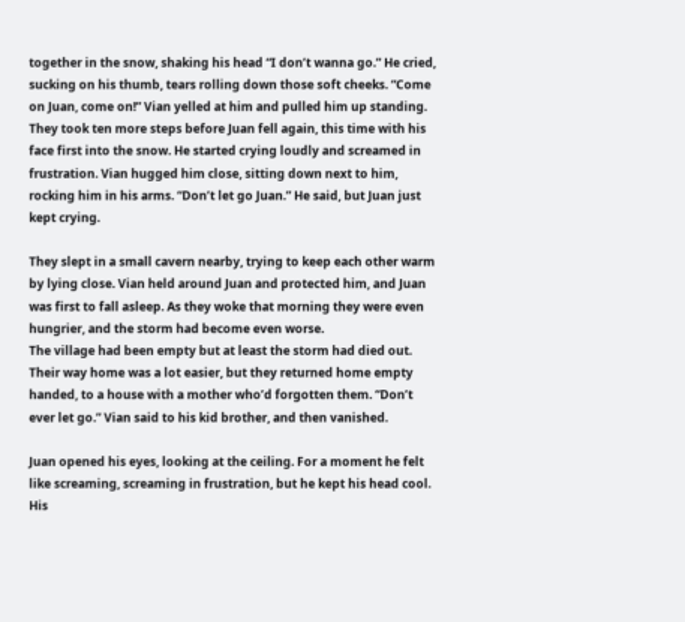together in the snow, shaking his head “I don’t wanna go.” He cried, sucking on his thumb, tears rolling down those soft cheeks. “Come on Juan, come on!” Vian yelled at him and pulled him up standing. They took ten more steps before Juan fell again, this time with his face first into the snow. He started crying loudly and screamed in frustration. Vian hugged him close, sitting down next to him, rocking him in his arms. “Don’t let go Juan.” He said, but Juan just kept crying.

They slept in a small cavern nearby, trying to keep each other warm by lying close. Vian held around Juan and protected him, and Juan was first to fall asleep. As they woke that morning they were even hungrier, and the storm had become even worse.
The village had been empty but at least the storm had died out. Their way home was a lot easier, but they returned home empty handed, to a house with a mother who’d forgotten them. “Don’t ever let go.” Vian said to his kid brother, and then vanished.

Juan opened his eyes, looking at the ceiling. For a moment he felt like screaming, screaming in frustration, but he kept his head cool. His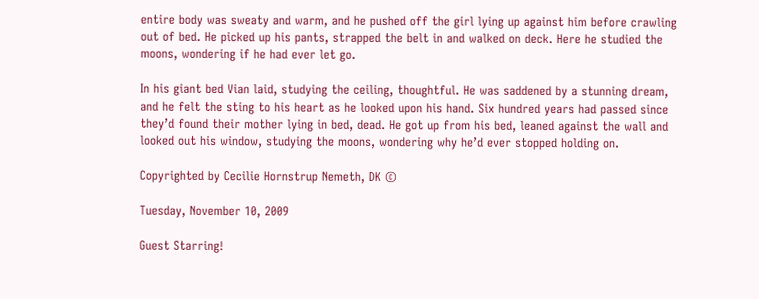entire body was sweaty and warm, and he pushed off the girl lying up against him before crawling out of bed. He picked up his pants, strapped the belt in and walked on deck. Here he studied the moons, wondering if he had ever let go.

In his giant bed Vian laid, studying the ceiling, thoughtful. He was saddened by a stunning dream, and he felt the sting to his heart as he looked upon his hand. Six hundred years had passed since they’d found their mother lying in bed, dead. He got up from his bed, leaned against the wall and looked out his window, studying the moons, wondering why he’d ever stopped holding on.

Copyrighted by Cecilie Hornstrup Nemeth, DK ©

Tuesday, November 10, 2009

Guest Starring!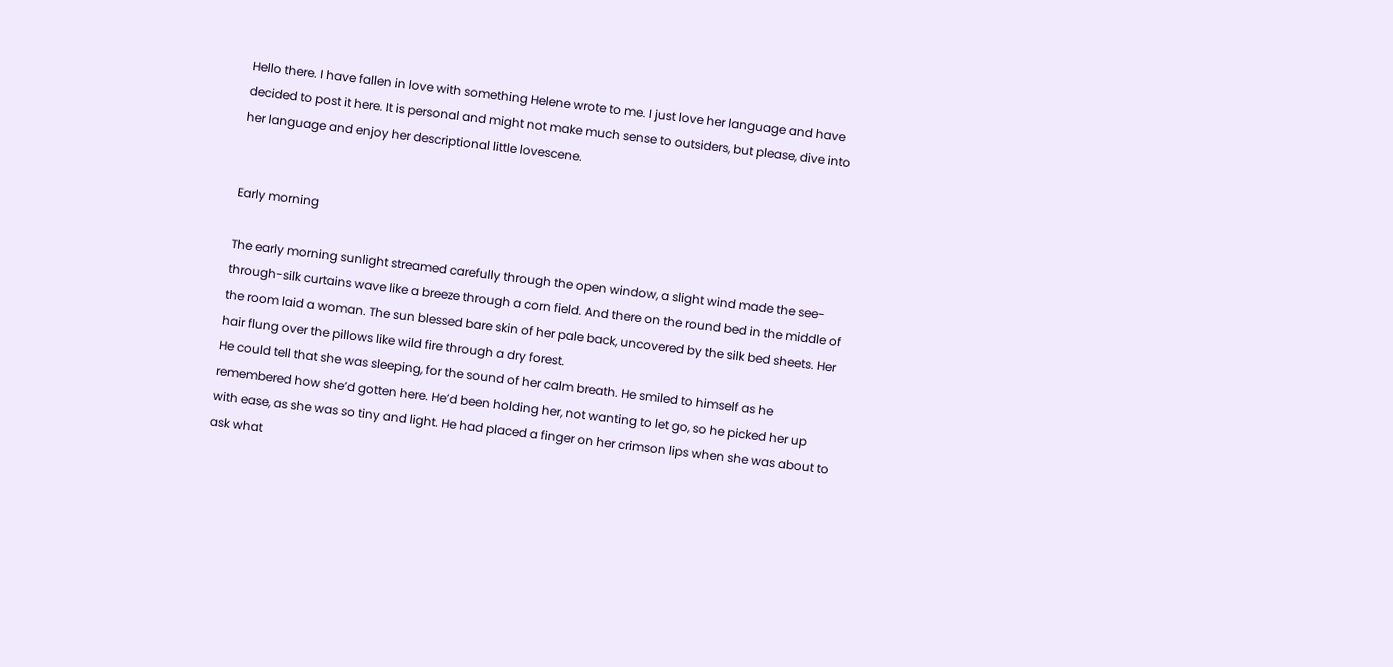Hello there. I have fallen in love with something Helene wrote to me. I just love her language and have decided to post it here. It is personal and might not make much sense to outsiders, but please, dive into her language and enjoy her descriptional little lovescene.


Early morning

The early morning sunlight streamed carefully through the open window, a slight wind made the see-through-silk curtains wave like a breeze through a corn field. And there on the round bed in the middle of the room laid a woman. The sun blessed bare skin of her pale back, uncovered by the silk bed sheets. Her hair flung over the pillows like wild fire through a dry forest.
He could tell that she was sleeping, for the sound of her calm breath. He smiled to himself as he remembered how she’d gotten here. He’d been holding her, not wanting to let go, so he picked her up with ease, as she was so tiny and light. He had placed a finger on her crimson lips when she was about to ask what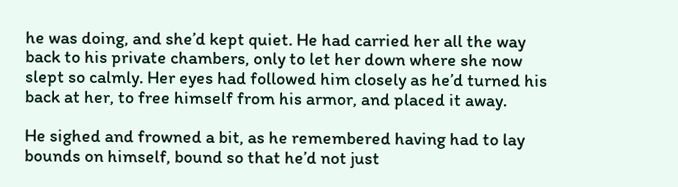he was doing, and she’d kept quiet. He had carried her all the way back to his private chambers, only to let her down where she now slept so calmly. Her eyes had followed him closely as he’d turned his back at her, to free himself from his armor, and placed it away.

He sighed and frowned a bit, as he remembered having had to lay bounds on himself, bound so that he’d not just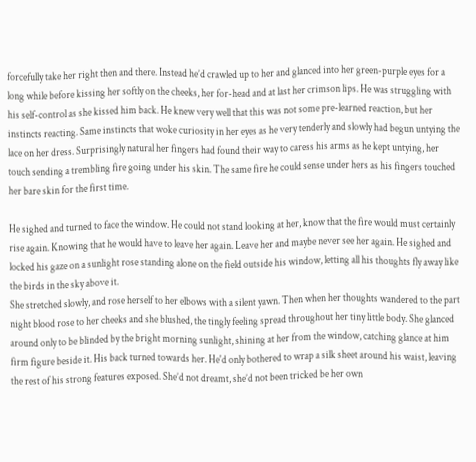forcefully take her right then and there. Instead he’d crawled up to her and glanced into her green-purple eyes for a long while before kissing her softly on the cheeks, her for-head and at last her crimson lips. He was struggling with his self-control as she kissed him back. He knew very well that this was not some pre-learned reaction, but her instincts reacting. Same instincts that woke curiosity in her eyes as he very tenderly and slowly had begun untying the lace on her dress. Surprisingly natural her fingers had found their way to caress his arms as he kept untying, her touch sending a trembling fire going under his skin. The same fire he could sense under hers as his fingers touched her bare skin for the first time.

He sighed and turned to face the window. He could not stand looking at her, know that the fire would must certainly rise again. Knowing that he would have to leave her again. Leave her and maybe never see her again. He sighed and locked his gaze on a sunlight rose standing alone on the field outside his window, letting all his thoughts fly away like the birds in the sky above it.
She stretched slowly, and rose herself to her elbows with a silent yawn. Then when her thoughts wandered to the part night blood rose to her cheeks and she blushed, the tingly feeling spread throughout her tiny little body. She glanced around only to be blinded by the bright morning sunlight, shining at her from the window, catching glance at him firm figure beside it. His back turned towards her. He'd only bothered to wrap a silk sheet around his waist, leaving the rest of his strong features exposed. She’d not dreamt, she’d not been tricked be her own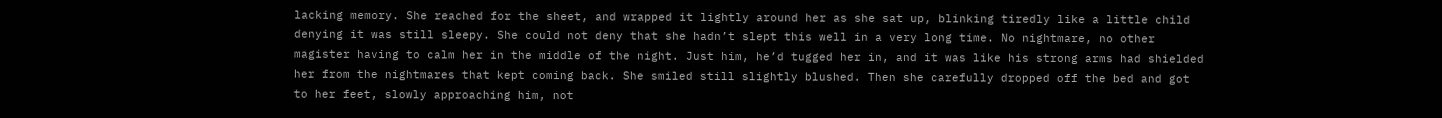lacking memory. She reached for the sheet, and wrapped it lightly around her as she sat up, blinking tiredly like a little child denying it was still sleepy. She could not deny that she hadn’t slept this well in a very long time. No nightmare, no other magister having to calm her in the middle of the night. Just him, he’d tugged her in, and it was like his strong arms had shielded her from the nightmares that kept coming back. She smiled still slightly blushed. Then she carefully dropped off the bed and got to her feet, slowly approaching him, not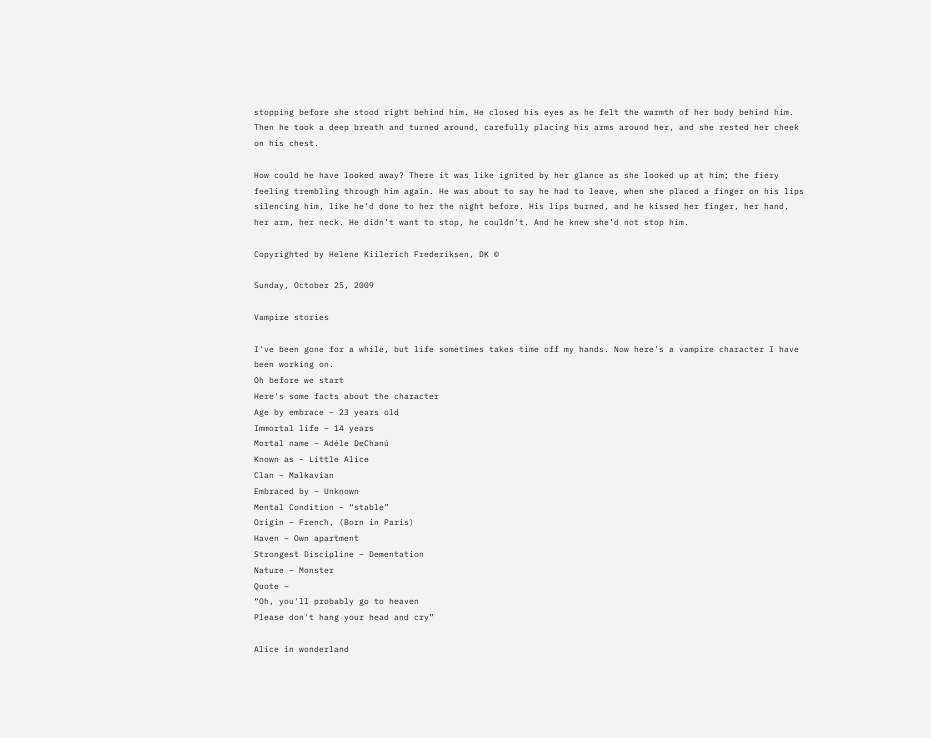stopping before she stood right behind him. He closed his eyes as he felt the warmth of her body behind him. Then he took a deep breath and turned around, carefully placing his arms around her, and she rested her cheek on his chest.

How could he have looked away? There it was like ignited by her glance as she looked up at him; the fiery feeling trembling through him again. He was about to say he had to leave, when she placed a finger on his lips silencing him, like he’d done to her the night before. His lips burned, and he kissed her finger, her hand, her arm, her neck. He didn’t want to stop, he couldn’t. And he knew she’d not stop him.

Copyrighted by Helene Kiilerich Frederiksen, DK ©

Sunday, October 25, 2009

Vampire stories

I've been gone for a while, but life sometimes takes time off my hands. Now here's a vampire character I have been working on.
Oh before we start
Here's some facts about the character
Age by embrace – 23 years old
Immortal life – 14 years
Mortal name – Adéle DeChanú
Known as – Little Alice
Clan – Malkavian
Embraced by – Unknown
Mental Condition – “stable”
Origin – French, (Born in Paris)
Haven – Own apartment
Strongest Discipline – Dementation
Nature – Monster
Quote –
“Oh, you'll probably go to heaven
Please don't hang your head and cry”

Alice in wonderland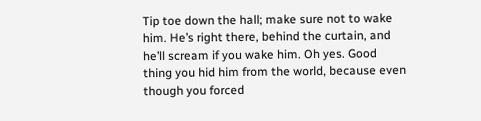Tip toe down the hall; make sure not to wake him. He’s right there, behind the curtain, and he’ll scream if you wake him. Oh yes. Good thing you hid him from the world, because even though you forced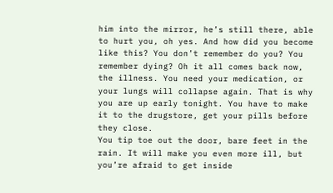him into the mirror, he’s still there, able to hurt you, oh yes. And how did you become like this? You don’t remember do you? You remember dying? Oh it all comes back now, the illness. You need your medication, or your lungs will collapse again. That is why you are up early tonight. You have to make it to the drugstore, get your pills before they close.
You tip toe out the door, bare feet in the rain. It will make you even more ill, but you’re afraid to get inside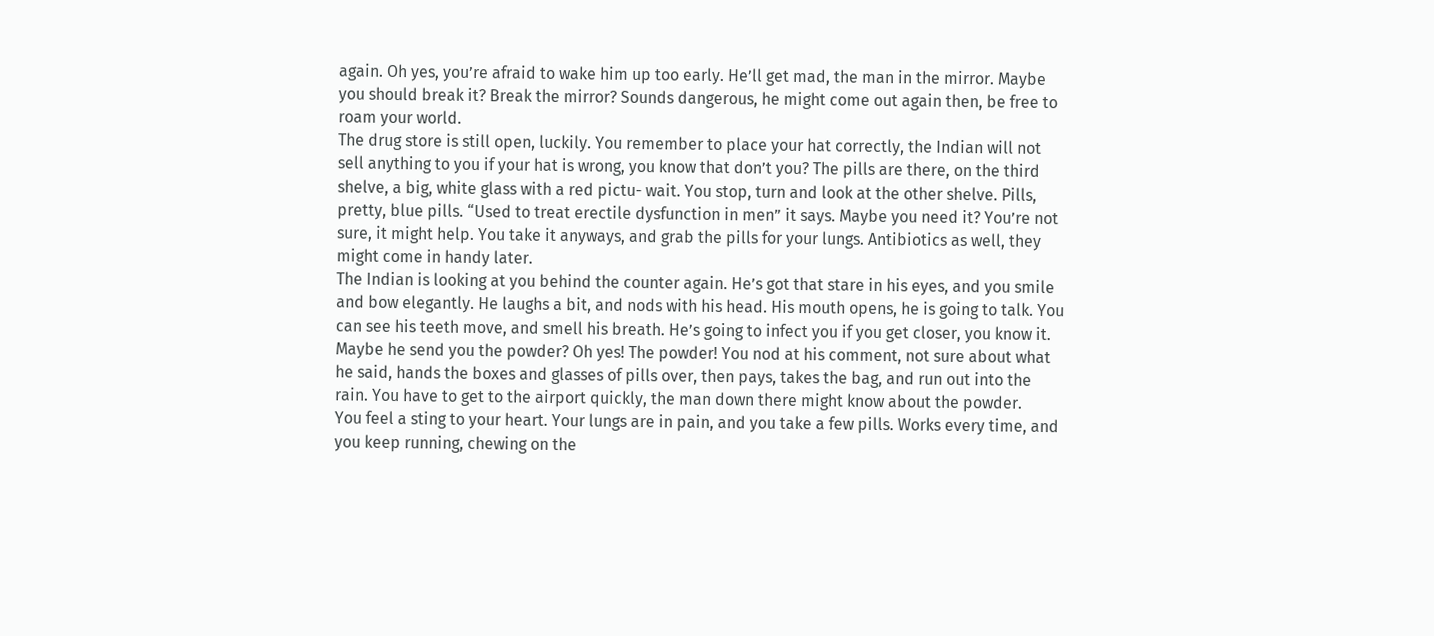again. Oh yes, you’re afraid to wake him up too early. He’ll get mad, the man in the mirror. Maybe you should break it? Break the mirror? Sounds dangerous, he might come out again then, be free to roam your world.
The drug store is still open, luckily. You remember to place your hat correctly, the Indian will not sell anything to you if your hat is wrong, you know that don’t you? The pills are there, on the third shelve, a big, white glass with a red pictu- wait. You stop, turn and look at the other shelve. Pills, pretty, blue pills. “Used to treat erectile dysfunction in men” it says. Maybe you need it? You’re not sure, it might help. You take it anyways, and grab the pills for your lungs. Antibiotics as well, they might come in handy later.
The Indian is looking at you behind the counter again. He’s got that stare in his eyes, and you smile and bow elegantly. He laughs a bit, and nods with his head. His mouth opens, he is going to talk. You can see his teeth move, and smell his breath. He’s going to infect you if you get closer, you know it. Maybe he send you the powder? Oh yes! The powder! You nod at his comment, not sure about what he said, hands the boxes and glasses of pills over, then pays, takes the bag, and run out into the rain. You have to get to the airport quickly, the man down there might know about the powder.
You feel a sting to your heart. Your lungs are in pain, and you take a few pills. Works every time, and you keep running, chewing on the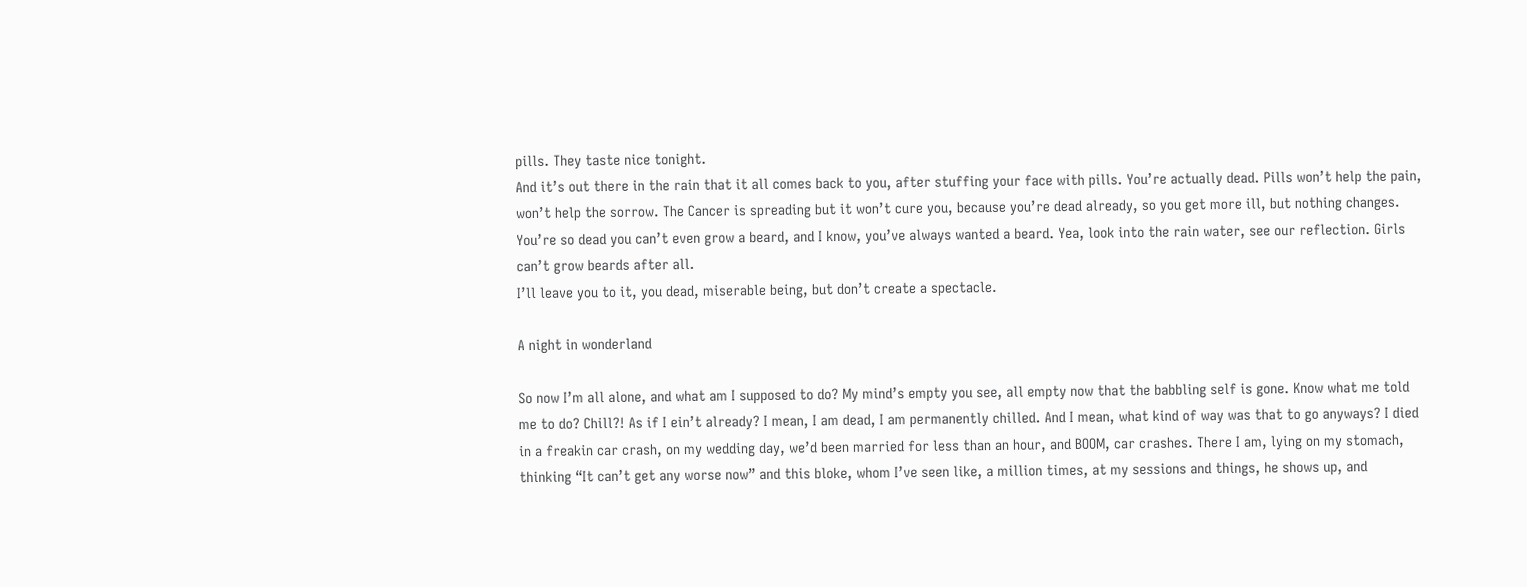pills. They taste nice tonight.
And it’s out there in the rain that it all comes back to you, after stuffing your face with pills. You’re actually dead. Pills won’t help the pain, won’t help the sorrow. The Cancer is spreading but it won’t cure you, because you’re dead already, so you get more ill, but nothing changes. You’re so dead you can’t even grow a beard, and I know, you’ve always wanted a beard. Yea, look into the rain water, see our reflection. Girls can’t grow beards after all.
I’ll leave you to it, you dead, miserable being, but don’t create a spectacle.

A night in wonderland

So now I’m all alone, and what am I supposed to do? My mind’s empty you see, all empty now that the babbling self is gone. Know what me told me to do? Chill?! As if I ein’t already? I mean, I am dead, I am permanently chilled. And I mean, what kind of way was that to go anyways? I died in a freakin car crash, on my wedding day, we’d been married for less than an hour, and BOOM, car crashes. There I am, lying on my stomach, thinking “It can’t get any worse now” and this bloke, whom I’ve seen like, a million times, at my sessions and things, he shows up, and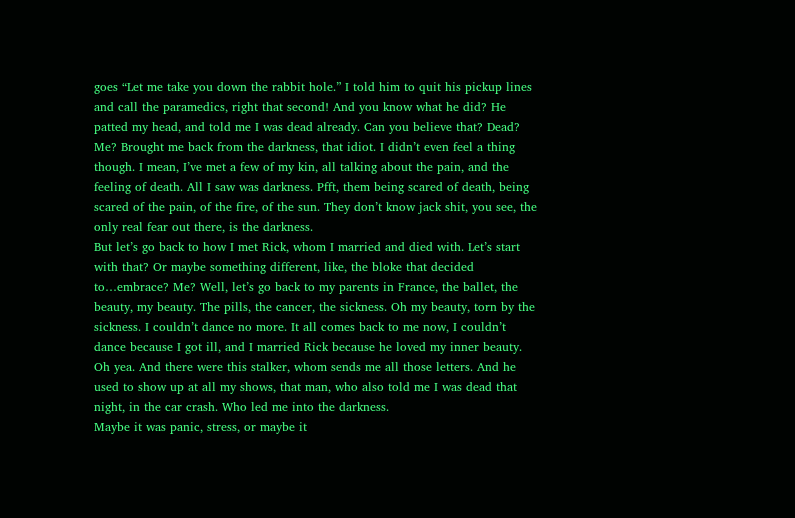goes “Let me take you down the rabbit hole.” I told him to quit his pickup lines and call the paramedics, right that second! And you know what he did? He patted my head, and told me I was dead already. Can you believe that? Dead? Me? Brought me back from the darkness, that idiot. I didn’t even feel a thing though. I mean, I’ve met a few of my kin, all talking about the pain, and the feeling of death. All I saw was darkness. Pfft, them being scared of death, being scared of the pain, of the fire, of the sun. They don’t know jack shit, you see, the only real fear out there, is the darkness.
But let’s go back to how I met Rick, whom I married and died with. Let’s start with that? Or maybe something different, like, the bloke that decided to…embrace? Me? Well, let’s go back to my parents in France, the ballet, the beauty, my beauty. The pills, the cancer, the sickness. Oh my beauty, torn by the sickness. I couldn’t dance no more. It all comes back to me now, I couldn’t dance because I got ill, and I married Rick because he loved my inner beauty. Oh yea. And there were this stalker, whom sends me all those letters. And he used to show up at all my shows, that man, who also told me I was dead that night, in the car crash. Who led me into the darkness.
Maybe it was panic, stress, or maybe it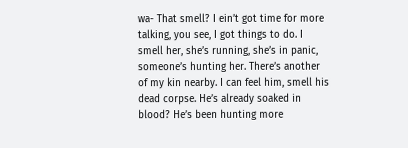wa- That smell? I ein’t got time for more talking, you see, I got things to do. I smell her, she’s running, she’s in panic, someone’s hunting her. There’s another of my kin nearby. I can feel him, smell his dead corpse. He’s already soaked in blood? He’s been hunting more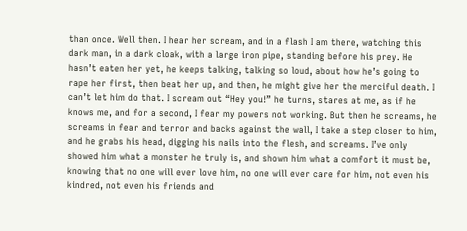than once. Well then. I hear her scream, and in a flash I am there, watching this dark man, in a dark cloak, with a large iron pipe, standing before his prey. He hasn’t eaten her yet, he keeps talking, talking so loud, about how he’s going to rape her first, then beat her up, and then, he might give her the merciful death. I can’t let him do that. I scream out “Hey you!” he turns, stares at me, as if he knows me, and for a second, I fear my powers not working. But then he screams, he screams in fear and terror and backs against the wall, I take a step closer to him, and he grabs his head, digging his nails into the flesh, and screams. I’ve only showed him what a monster he truly is, and shown him what a comfort it must be, knowing that no one will ever love him, no one will ever care for him, not even his kindred, not even his friends and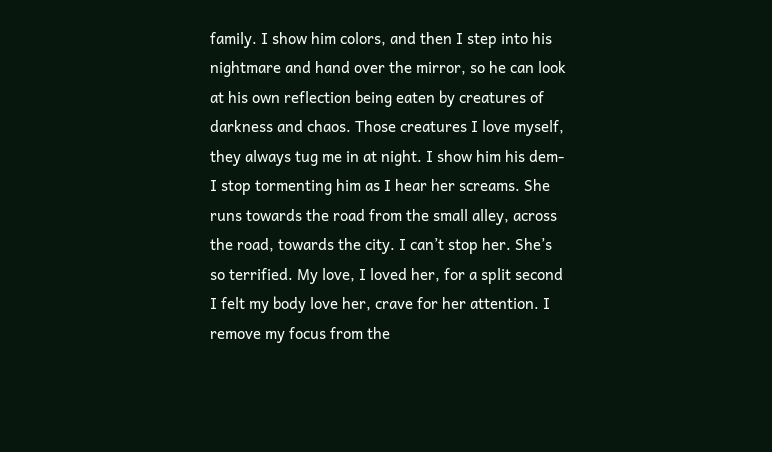family. I show him colors, and then I step into his nightmare and hand over the mirror, so he can look at his own reflection being eaten by creatures of darkness and chaos. Those creatures I love myself, they always tug me in at night. I show him his dem- I stop tormenting him as I hear her screams. She runs towards the road from the small alley, across the road, towards the city. I can’t stop her. She’s so terrified. My love, I loved her, for a split second I felt my body love her, crave for her attention. I remove my focus from the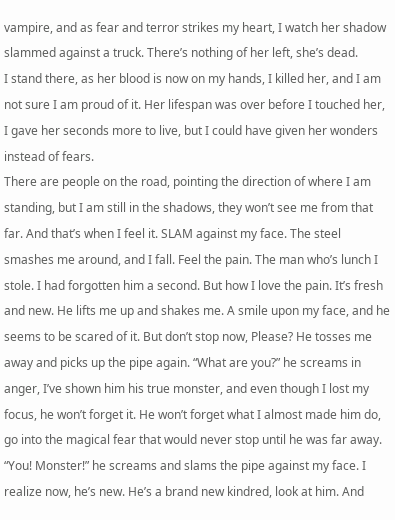vampire, and as fear and terror strikes my heart, I watch her shadow slammed against a truck. There’s nothing of her left, she’s dead.
I stand there, as her blood is now on my hands, I killed her, and I am not sure I am proud of it. Her lifespan was over before I touched her, I gave her seconds more to live, but I could have given her wonders instead of fears.
There are people on the road, pointing the direction of where I am standing, but I am still in the shadows, they won’t see me from that far. And that’s when I feel it. SLAM against my face. The steel smashes me around, and I fall. Feel the pain. The man who’s lunch I stole. I had forgotten him a second. But how I love the pain. It’s fresh and new. He lifts me up and shakes me. A smile upon my face, and he seems to be scared of it. But don’t stop now, Please? He tosses me away and picks up the pipe again. “What are you?” he screams in anger, I’ve shown him his true monster, and even though I lost my focus, he won’t forget it. He won’t forget what I almost made him do, go into the magical fear that would never stop until he was far away. “You! Monster!” he screams and slams the pipe against my face. I realize now, he’s new. He’s a brand new kindred, look at him. And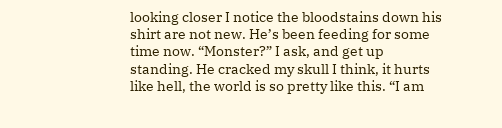looking closer I notice the bloodstains down his shirt are not new. He’s been feeding for some time now. “Monster?” I ask, and get up standing. He cracked my skull I think, it hurts like hell, the world is so pretty like this. “I am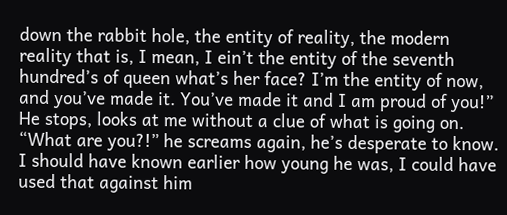down the rabbit hole, the entity of reality, the modern reality that is, I mean, I ein’t the entity of the seventh hundred’s of queen what’s her face? I’m the entity of now, and you’ve made it. You’ve made it and I am proud of you!” He stops, looks at me without a clue of what is going on. “What are you?!” he screams again, he’s desperate to know. I should have known earlier how young he was, I could have used that against him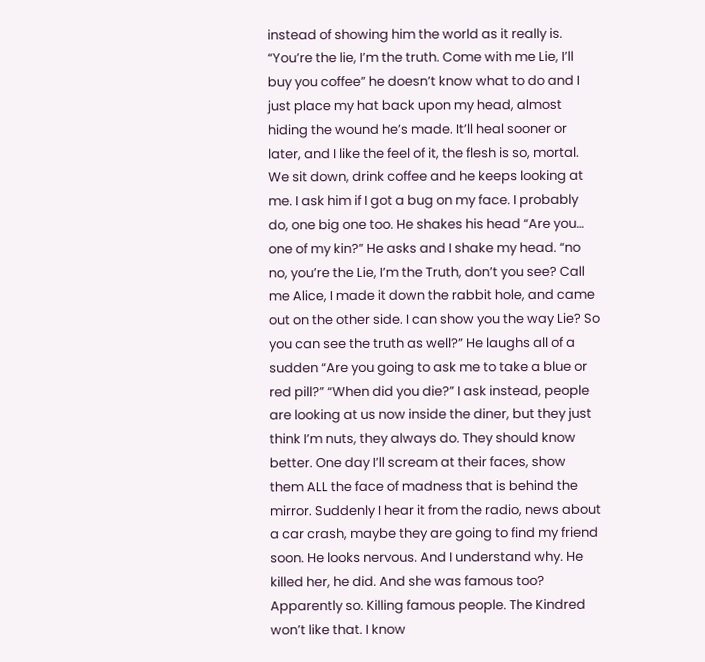instead of showing him the world as it really is. “You’re the lie, I’m the truth. Come with me Lie, I’ll buy you coffee” he doesn’t know what to do and I just place my hat back upon my head, almost hiding the wound he’s made. It’ll heal sooner or later, and I like the feel of it, the flesh is so, mortal.
We sit down, drink coffee and he keeps looking at me. I ask him if I got a bug on my face. I probably do, one big one too. He shakes his head “Are you… one of my kin?” He asks and I shake my head. “no no, you’re the Lie, I’m the Truth, don’t you see? Call me Alice, I made it down the rabbit hole, and came out on the other side. I can show you the way Lie? So you can see the truth as well?” He laughs all of a sudden “Are you going to ask me to take a blue or red pill?” “When did you die?” I ask instead, people are looking at us now inside the diner, but they just think I’m nuts, they always do. They should know better. One day I’ll scream at their faces, show them ALL the face of madness that is behind the mirror. Suddenly I hear it from the radio, news about a car crash, maybe they are going to find my friend soon. He looks nervous. And I understand why. He killed her, he did. And she was famous too? Apparently so. Killing famous people. The Kindred won’t like that. I know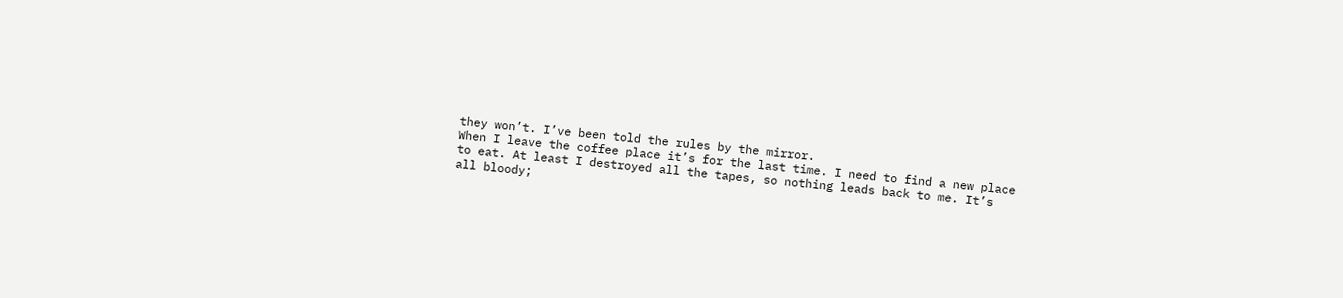they won’t. I’ve been told the rules by the mirror.
When I leave the coffee place it’s for the last time. I need to find a new place to eat. At least I destroyed all the tapes, so nothing leads back to me. It’s all bloody;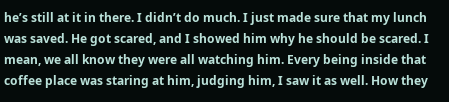he’s still at it in there. I didn’t do much. I just made sure that my lunch was saved. He got scared, and I showed him why he should be scared. I mean, we all know they were all watching him. Every being inside that coffee place was staring at him, judging him, I saw it as well. How they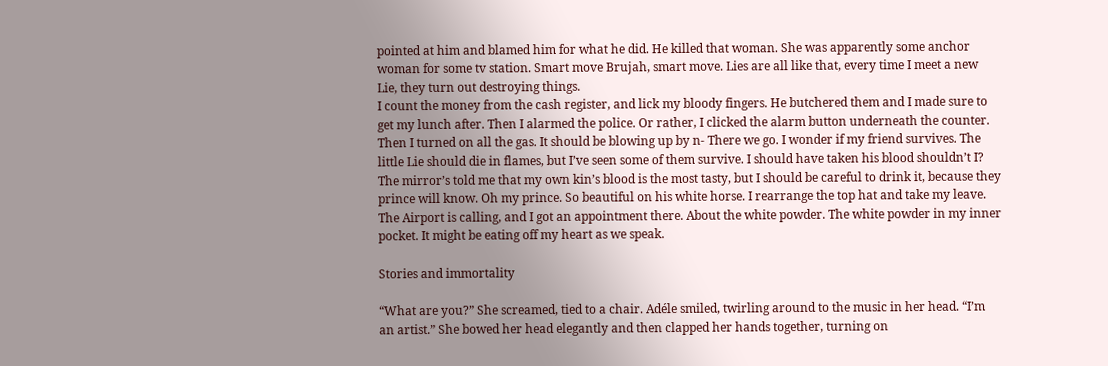pointed at him and blamed him for what he did. He killed that woman. She was apparently some anchor woman for some tv station. Smart move Brujah, smart move. Lies are all like that, every time I meet a new Lie, they turn out destroying things.
I count the money from the cash register, and lick my bloody fingers. He butchered them and I made sure to get my lunch after. Then I alarmed the police. Or rather, I clicked the alarm button underneath the counter. Then I turned on all the gas. It should be blowing up by n- There we go. I wonder if my friend survives. The little Lie should die in flames, but I’ve seen some of them survive. I should have taken his blood shouldn’t I? The mirror’s told me that my own kin’s blood is the most tasty, but I should be careful to drink it, because they prince will know. Oh my prince. So beautiful on his white horse. I rearrange the top hat and take my leave. The Airport is calling, and I got an appointment there. About the white powder. The white powder in my inner pocket. It might be eating off my heart as we speak.

Stories and immortality

“What are you?” She screamed, tied to a chair. Adéle smiled, twirling around to the music in her head. “I’m an artist.” She bowed her head elegantly and then clapped her hands together, turning on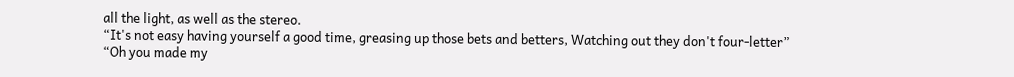all the light, as well as the stereo.
“It's not easy having yourself a good time, greasing up those bets and betters, Watching out they don't four-letter”
“Oh you made my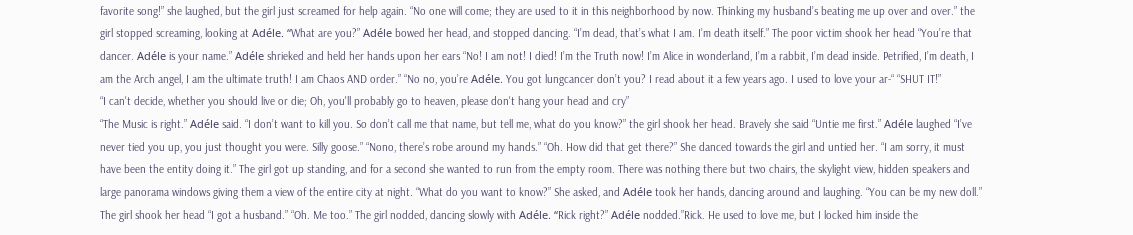favorite song!” she laughed, but the girl just screamed for help again. “No one will come; they are used to it in this neighborhood by now. Thinking my husband’s beating me up over and over.” the girl stopped screaming, looking at Adéle. “What are you?” Adéle bowed her head, and stopped dancing. “I’m dead, that’s what I am. I’m death itself.” The poor victim shook her head “You’re that dancer. Adéle is your name.” Adéle shrieked and held her hands upon her ears “No! I am not! I died! I’m the Truth now! I’m Alice in wonderland, I’m a rabbit, I’m dead inside. Petrified, I’m death, I am the Arch angel, I am the ultimate truth! I am Chaos AND order.” “No no, you’re Adéle. You got lungcancer don’t you? I read about it a few years ago. I used to love your ar-“ “SHUT IT!”
“I can't decide, whether you should live or die; Oh, you'll probably go to heaven, please don't hang your head and cry”
“The Music is right.” Adéle said. “I don’t want to kill you. So don’t call me that name, but tell me, what do you know?” the girl shook her head. Bravely she said “Untie me first.” Adéle laughed “I’ve never tied you up, you just thought you were. Silly goose.” “Nono, there’s robe around my hands.” “Oh. How did that get there?” She danced towards the girl and untied her. “I am sorry, it must have been the entity doing it.” The girl got up standing, and for a second she wanted to run from the empty room. There was nothing there but two chairs, the skylight view, hidden speakers and large panorama windows giving them a view of the entire city at night. “What do you want to know?” She asked, and Adéle took her hands, dancing around and laughing. “You can be my new doll.” The girl shook her head “I got a husband.” “Oh. Me too.” The girl nodded, dancing slowly with Adéle. “Rick right?” Adéle nodded.”Rick. He used to love me, but I locked him inside the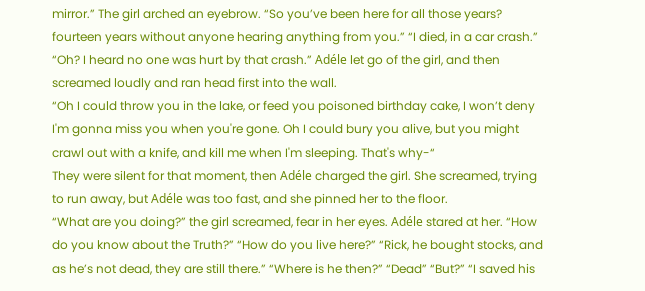mirror.” The girl arched an eyebrow. “So you’ve been here for all those years? fourteen years without anyone hearing anything from you.” “I died, in a car crash.” “Oh? I heard no one was hurt by that crash.” Adéle let go of the girl, and then screamed loudly and ran head first into the wall.
“Oh I could throw you in the lake, or feed you poisoned birthday cake, I won’t deny I'm gonna miss you when you're gone. Oh I could bury you alive, but you might crawl out with a knife, and kill me when I'm sleeping. That's why-“
They were silent for that moment, then Adéle charged the girl. She screamed, trying to run away, but Adéle was too fast, and she pinned her to the floor.
“What are you doing?” the girl screamed, fear in her eyes. Adéle stared at her. “How do you know about the Truth?” “How do you live here?” “Rick, he bought stocks, and as he’s not dead, they are still there.” “Where is he then?” “Dead” “But?” “I saved his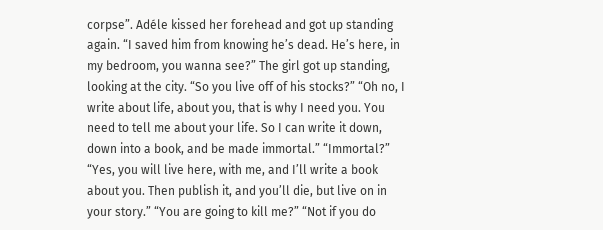corpse”. Adéle kissed her forehead and got up standing again. “I saved him from knowing he’s dead. He’s here, in my bedroom, you wanna see?” The girl got up standing, looking at the city. “So you live off of his stocks?” “Oh no, I write about life, about you, that is why I need you. You need to tell me about your life. So I can write it down, down into a book, and be made immortal.” “Immortal?” “Yes, you will live here, with me, and I’ll write a book about you. Then publish it, and you’ll die, but live on in your story.” “You are going to kill me?” “Not if you do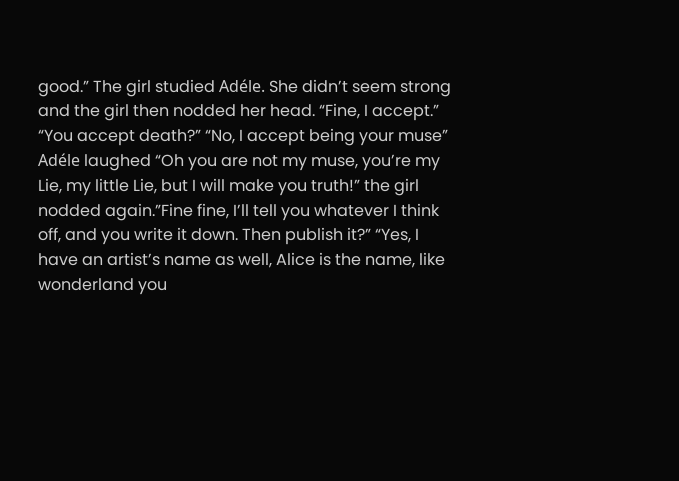good.” The girl studied Adéle. She didn’t seem strong and the girl then nodded her head. “Fine, I accept.” “You accept death?” “No, I accept being your muse” Adéle laughed “Oh you are not my muse, you’re my Lie, my little Lie, but I will make you truth!” the girl nodded again.”Fine fine, I’ll tell you whatever I think off, and you write it down. Then publish it?” “Yes, I have an artist’s name as well, Alice is the name, like wonderland you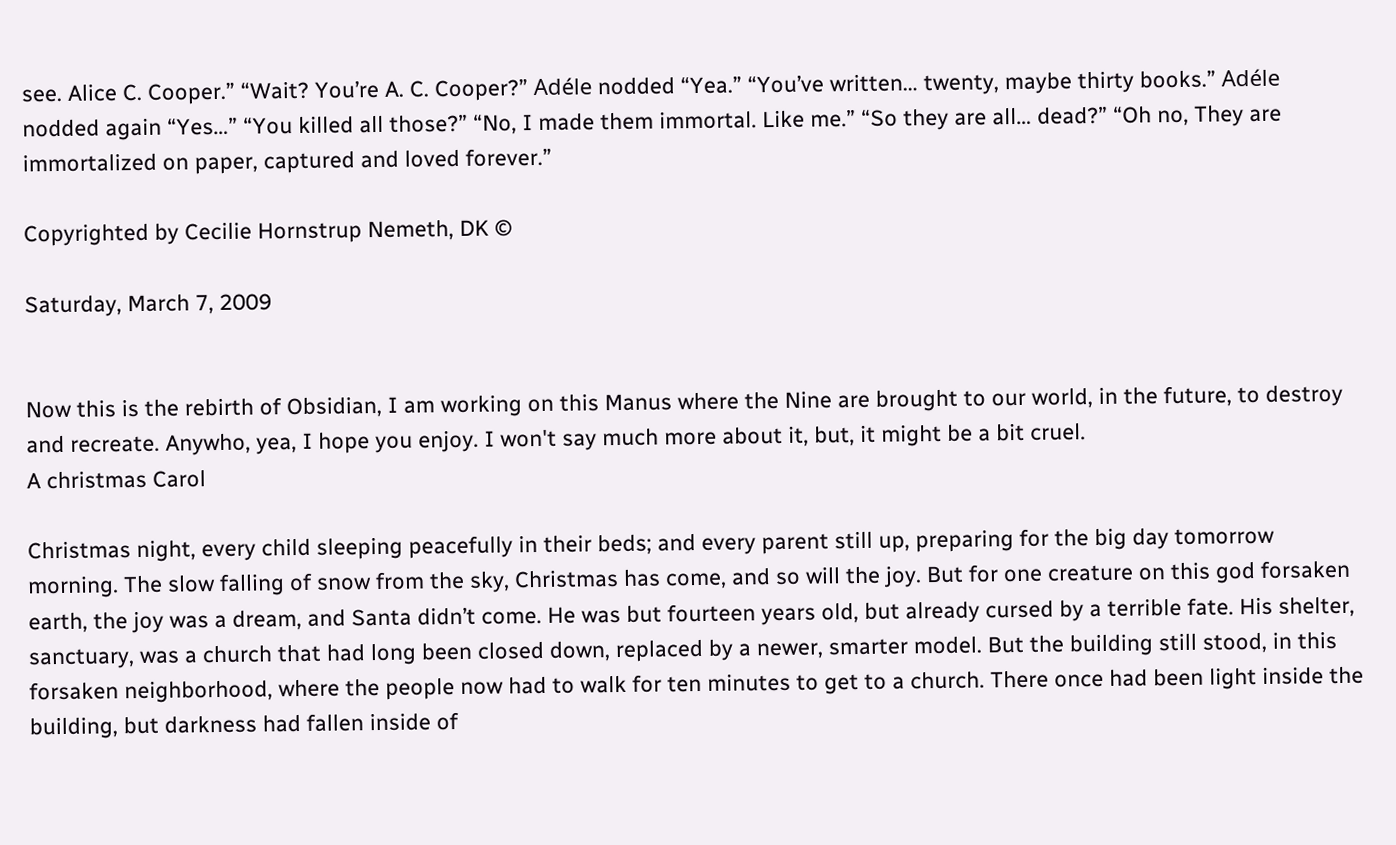see. Alice C. Cooper.” “Wait? You’re A. C. Cooper?” Adéle nodded “Yea.” “You’ve written… twenty, maybe thirty books.” Adéle nodded again “Yes…” “You killed all those?” “No, I made them immortal. Like me.” “So they are all… dead?” “Oh no, They are immortalized on paper, captured and loved forever.”

Copyrighted by Cecilie Hornstrup Nemeth, DK ©

Saturday, March 7, 2009


Now this is the rebirth of Obsidian, I am working on this Manus where the Nine are brought to our world, in the future, to destroy and recreate. Anywho, yea, I hope you enjoy. I won't say much more about it, but, it might be a bit cruel.
A christmas Carol

Christmas night, every child sleeping peacefully in their beds; and every parent still up, preparing for the big day tomorrow morning. The slow falling of snow from the sky, Christmas has come, and so will the joy. But for one creature on this god forsaken earth, the joy was a dream, and Santa didn’t come. He was but fourteen years old, but already cursed by a terrible fate. His shelter, sanctuary, was a church that had long been closed down, replaced by a newer, smarter model. But the building still stood, in this forsaken neighborhood, where the people now had to walk for ten minutes to get to a church. There once had been light inside the building, but darkness had fallen inside of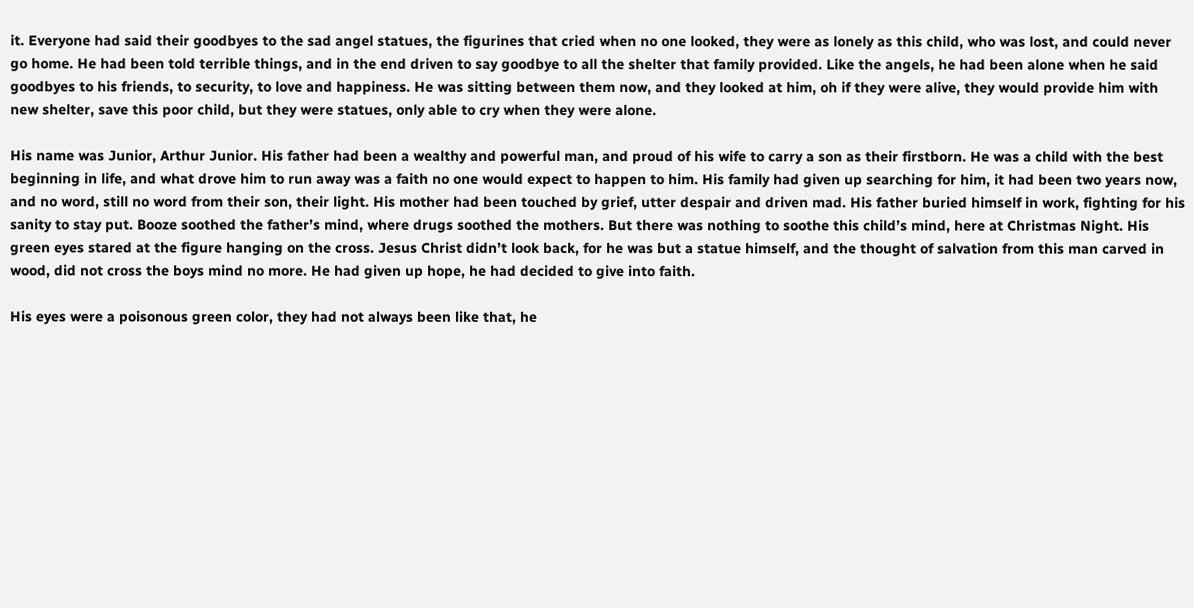it. Everyone had said their goodbyes to the sad angel statues, the figurines that cried when no one looked, they were as lonely as this child, who was lost, and could never go home. He had been told terrible things, and in the end driven to say goodbye to all the shelter that family provided. Like the angels, he had been alone when he said goodbyes to his friends, to security, to love and happiness. He was sitting between them now, and they looked at him, oh if they were alive, they would provide him with new shelter, save this poor child, but they were statues, only able to cry when they were alone.

His name was Junior, Arthur Junior. His father had been a wealthy and powerful man, and proud of his wife to carry a son as their firstborn. He was a child with the best beginning in life, and what drove him to run away was a faith no one would expect to happen to him. His family had given up searching for him, it had been two years now, and no word, still no word from their son, their light. His mother had been touched by grief, utter despair and driven mad. His father buried himself in work, fighting for his sanity to stay put. Booze soothed the father’s mind, where drugs soothed the mothers. But there was nothing to soothe this child’s mind, here at Christmas Night. His green eyes stared at the figure hanging on the cross. Jesus Christ didn’t look back, for he was but a statue himself, and the thought of salvation from this man carved in wood, did not cross the boys mind no more. He had given up hope, he had decided to give into faith.

His eyes were a poisonous green color, they had not always been like that, he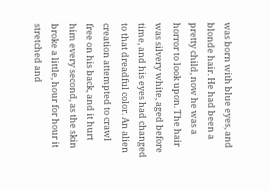was born with blue eyes, and blonde hair. He had been a pretty child, now he was a horror to look upon. The hair was silvery white, aged before time, and his eyes had changed to that dreadful color. An alien creation attempted to crawl free on his back, and it hurt him every second, as the skin broke a little, hour for hour it stretched and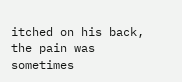itched on his back, the pain was sometimes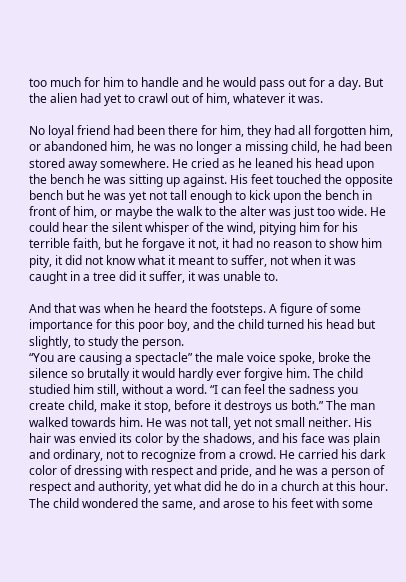too much for him to handle and he would pass out for a day. But the alien had yet to crawl out of him, whatever it was.

No loyal friend had been there for him, they had all forgotten him, or abandoned him, he was no longer a missing child, he had been stored away somewhere. He cried as he leaned his head upon the bench he was sitting up against. His feet touched the opposite bench but he was yet not tall enough to kick upon the bench in front of him, or maybe the walk to the alter was just too wide. He could hear the silent whisper of the wind, pitying him for his terrible faith, but he forgave it not, it had no reason to show him pity, it did not know what it meant to suffer, not when it was caught in a tree did it suffer, it was unable to.

And that was when he heard the footsteps. A figure of some importance for this poor boy, and the child turned his head but slightly, to study the person.
“You are causing a spectacle” the male voice spoke, broke the silence so brutally it would hardly ever forgive him. The child studied him still, without a word. “I can feel the sadness you create child, make it stop, before it destroys us both.” The man walked towards him. He was not tall, yet not small neither. His hair was envied its color by the shadows, and his face was plain and ordinary, not to recognize from a crowd. He carried his dark color of dressing with respect and pride, and he was a person of respect and authority, yet what did he do in a church at this hour. The child wondered the same, and arose to his feet with some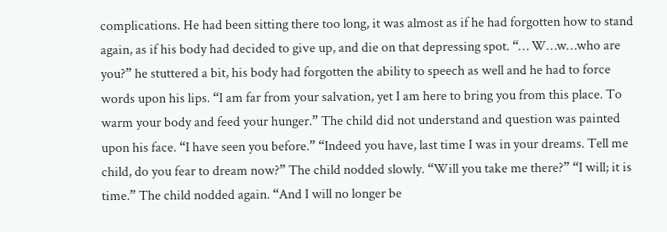complications. He had been sitting there too long, it was almost as if he had forgotten how to stand again, as if his body had decided to give up, and die on that depressing spot. “… W…w…who are you?” he stuttered a bit, his body had forgotten the ability to speech as well and he had to force words upon his lips. “I am far from your salvation, yet I am here to bring you from this place. To warm your body and feed your hunger.” The child did not understand and question was painted upon his face. “I have seen you before.” “Indeed you have, last time I was in your dreams. Tell me child, do you fear to dream now?” The child nodded slowly. “Will you take me there?” “I will; it is time.” The child nodded again. “And I will no longer be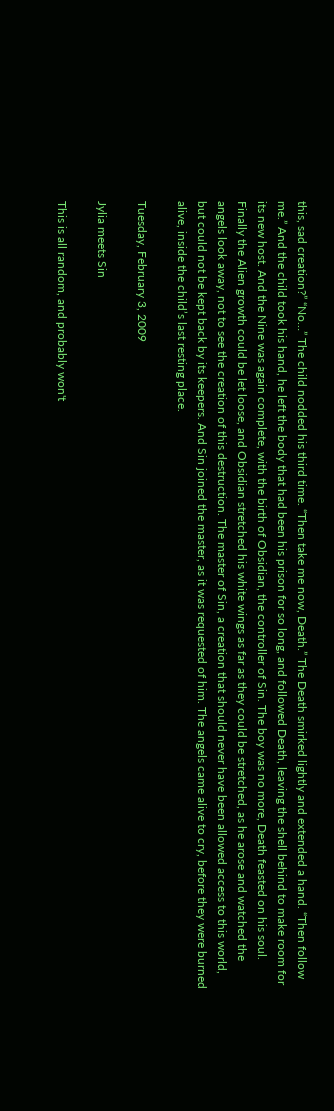this, sad creation?” “No…” The child nodded his third time. “Then take me now, Death.” The Death smirked lightly and extended a hand. “Then follow me.” And the child took his hand, he left the body that had been his prison for so long, and followed Death, leaving the shell behind to make room for its new host. And the Nine was again complete, with the birth of Obsidian, the controller of Sin. The boy was no more, Death feasted on his soul. Finally the Alien growth could be let loose, and Obsidian stretched his white wings as far as they could be stretched, as he arose and watched the angels look away, not to see the creation of this destruction. The master of Sin, a creation that should never have been allowed access to this world, but could not be kept back by its keepers. And Sin joined the master, as it was requested of him. The angels came alive to cry, before they were burned alive, inside the child’s last resting place.

Tuesday, February 3, 2009

Jylia meets Sin

This is all random, and probably won't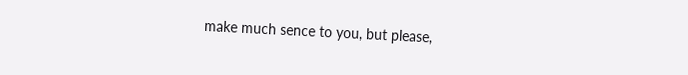make much sence to you, but please,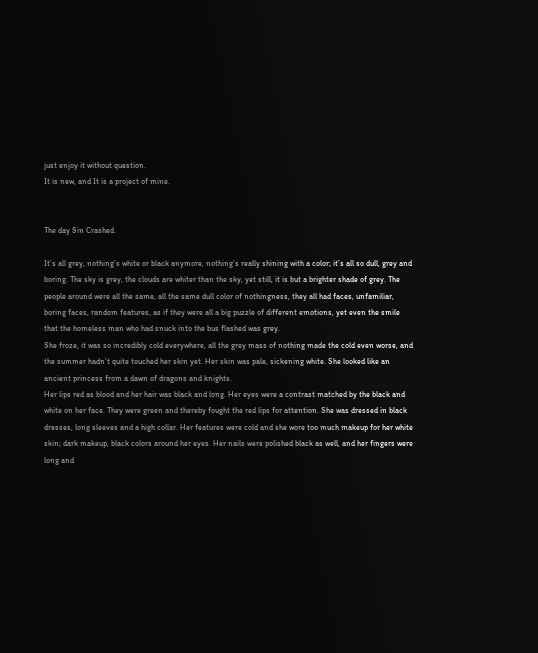just enjoy it without question.
It is new, and It is a project of mine.


The day Sin Crashed.

It’s all grey, nothing’s white or black anymore, nothing’s really shining with a color; it’s all so dull, grey and boring. The sky is grey, the clouds are whiter than the sky, yet still, it is but a brighter shade of grey. The people around were all the same, all the same dull color of nothingness, they all had faces, unfamiliar, boring faces, random features, as if they were all a big puzzle of different emotions, yet even the smile that the homeless man who had snuck into the bus flashed was grey.
She froze, it was so incredibly cold everywhere, all the grey mass of nothing made the cold even worse, and the summer hadn’t quite touched her skin yet. Her skin was pale, sickening white. She looked like an ancient princess from a dawn of dragons and knights.
Her lips red as blood and her hair was black and long. Her eyes were a contrast matched by the black and white on her face. They were green and thereby fought the red lips for attention. She was dressed in black dresses, long sleeves and a high collar. Her features were cold and she wore too much makeup for her white skin; dark makeup, black colors around her eyes. Her nails were polished black as well, and her fingers were long and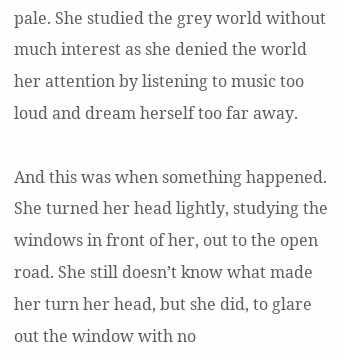pale. She studied the grey world without much interest as she denied the world her attention by listening to music too loud and dream herself too far away.

And this was when something happened. She turned her head lightly, studying the windows in front of her, out to the open road. She still doesn’t know what made her turn her head, but she did, to glare out the window with no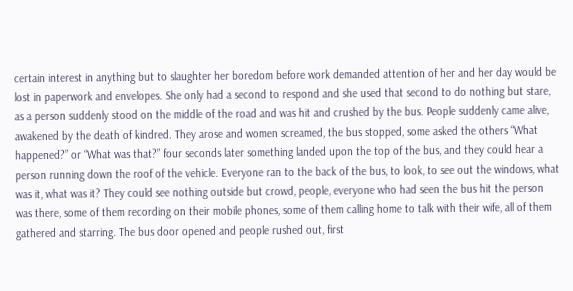certain interest in anything but to slaughter her boredom before work demanded attention of her and her day would be lost in paperwork and envelopes. She only had a second to respond and she used that second to do nothing but stare, as a person suddenly stood on the middle of the road and was hit and crushed by the bus. People suddenly came alive, awakened by the death of kindred. They arose and women screamed, the bus stopped, some asked the others “What happened?” or “What was that?” four seconds later something landed upon the top of the bus, and they could hear a person running down the roof of the vehicle. Everyone ran to the back of the bus, to look, to see out the windows, what was it, what was it? They could see nothing outside but crowd, people, everyone who had seen the bus hit the person was there, some of them recording on their mobile phones, some of them calling home to talk with their wife, all of them gathered and starring. The bus door opened and people rushed out, first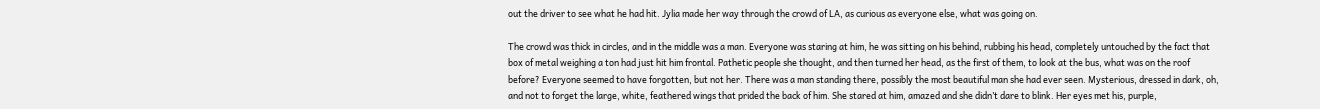out the driver to see what he had hit. Jylia made her way through the crowd of LA, as curious as everyone else, what was going on.

The crowd was thick in circles, and in the middle was a man. Everyone was staring at him, he was sitting on his behind, rubbing his head, completely untouched by the fact that box of metal weighing a ton had just hit him frontal. Pathetic people she thought, and then turned her head, as the first of them, to look at the bus, what was on the roof before? Everyone seemed to have forgotten, but not her. There was a man standing there, possibly the most beautiful man she had ever seen. Mysterious, dressed in dark, oh, and not to forget the large, white, feathered wings that prided the back of him. She stared at him, amazed and she didn’t dare to blink. Her eyes met his, purple,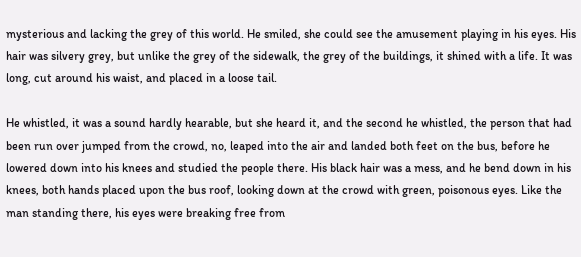mysterious and lacking the grey of this world. He smiled, she could see the amusement playing in his eyes. His hair was silvery grey, but unlike the grey of the sidewalk, the grey of the buildings, it shined with a life. It was long, cut around his waist, and placed in a loose tail.

He whistled, it was a sound hardly hearable, but she heard it, and the second he whistled, the person that had been run over jumped from the crowd, no, leaped into the air and landed both feet on the bus, before he lowered down into his knees and studied the people there. His black hair was a mess, and he bend down in his knees, both hands placed upon the bus roof, looking down at the crowd with green, poisonous eyes. Like the man standing there, his eyes were breaking free from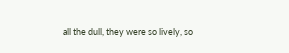all the dull, they were so lively, so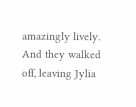amazingly lively. And they walked off, leaving Jylia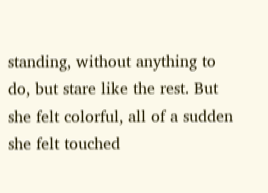standing, without anything to do, but stare like the rest. But she felt colorful, all of a sudden she felt touched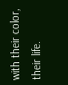with their color, their life.